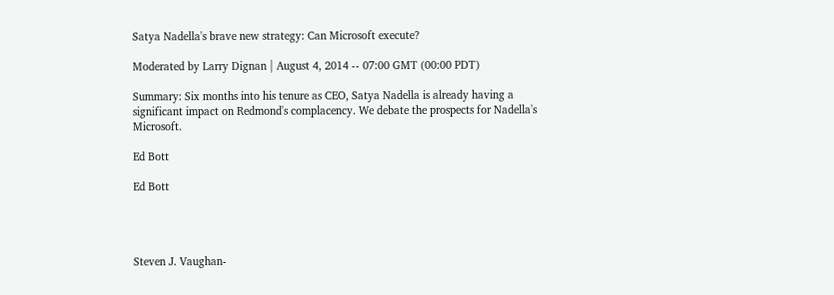Satya Nadella's brave new strategy: Can Microsoft execute?

Moderated by Larry Dignan | August 4, 2014 -- 07:00 GMT (00:00 PDT)

Summary: Six months into his tenure as CEO, Satya Nadella is already having a significant impact on Redmond's complacency. We debate the prospects for Nadella's Microsoft.

Ed Bott

Ed Bott




Steven J. Vaughan-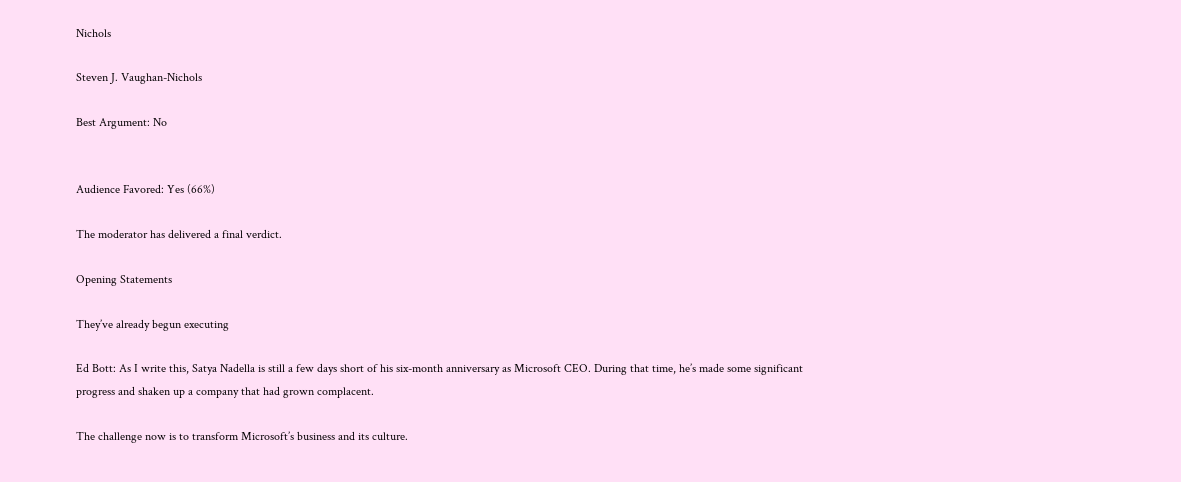Nichols

Steven J. Vaughan-Nichols

Best Argument: No


Audience Favored: Yes (66%)

The moderator has delivered a final verdict.

Opening Statements

They’ve already begun executing

Ed Bott: As I write this, Satya Nadella is still a few days short of his six-month anniversary as Microsoft CEO. During that time, he’s made some significant progress and shaken up a company that had grown complacent.

The challenge now is to transform Microsoft’s business and its culture.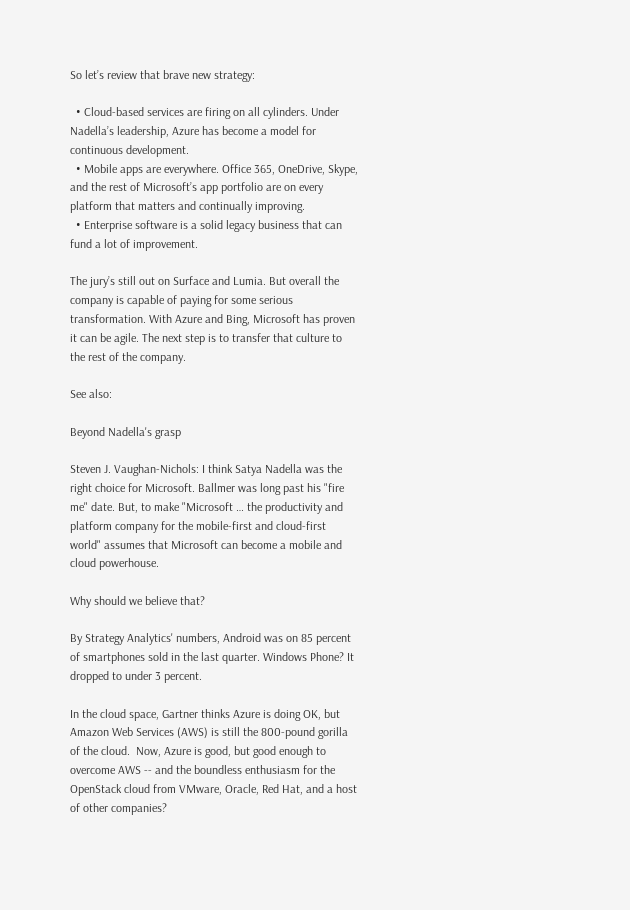So let’s review that brave new strategy:

  • Cloud-based services are firing on all cylinders. Under Nadella’s leadership, Azure has become a model for continuous development.
  • Mobile apps are everywhere. Office 365, OneDrive, Skype, and the rest of Microsoft’s app portfolio are on every platform that matters and continually improving.
  • Enterprise software is a solid legacy business that can fund a lot of improvement.

The jury’s still out on Surface and Lumia. But overall the company is capable of paying for some serious transformation. With Azure and Bing, Microsoft has proven it can be agile. The next step is to transfer that culture to the rest of the company.

See also:

Beyond Nadella's grasp

Steven J. Vaughan-Nichols: I think Satya Nadella was the right choice for Microsoft. Ballmer was long past his "fire me" date. But, to make "Microsoft … the productivity and platform company for the mobile-first and cloud-first world" assumes that Microsoft can become a mobile and cloud powerhouse.

Why should we believe that?

By Strategy Analytics' numbers, Android was on 85 percent of smartphones sold in the last quarter. Windows Phone? It dropped to under 3 percent.

In the cloud space, Gartner thinks Azure is doing OK, but Amazon Web Services (AWS) is still the 800-pound gorilla of the cloud.  Now, Azure is good, but good enough to overcome AWS -- and the boundless enthusiasm for the OpenStack cloud from VMware, Oracle, Red Hat, and a host of other companies?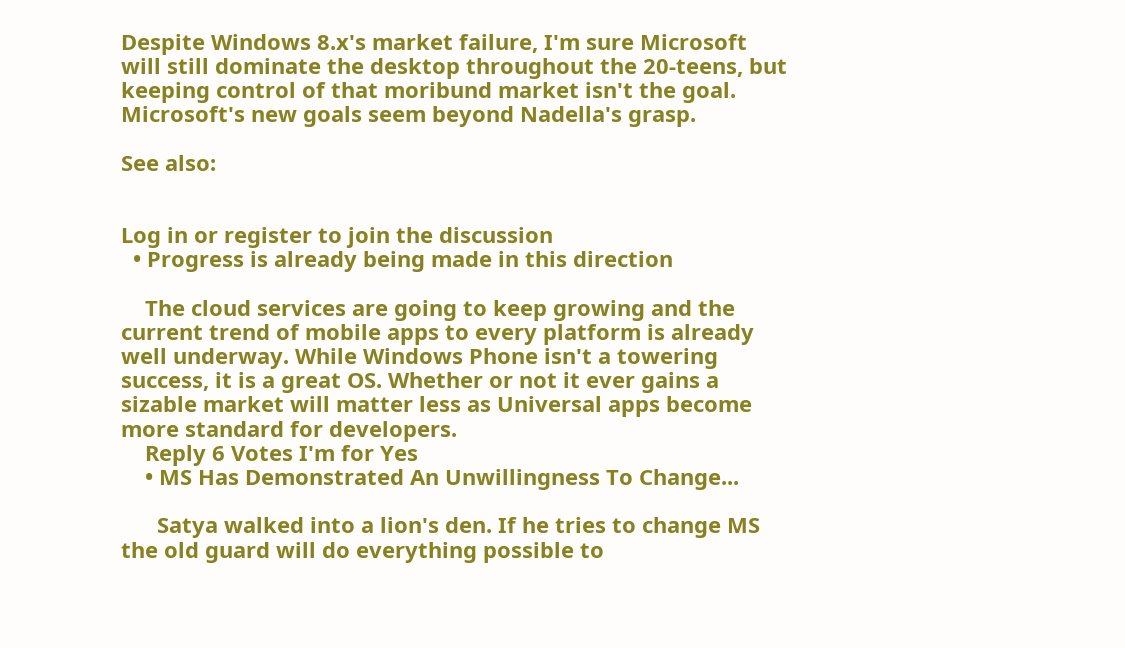Despite Windows 8.x's market failure, I'm sure Microsoft will still dominate the desktop throughout the 20-teens, but keeping control of that moribund market isn't the goal. Microsoft's new goals seem beyond Nadella's grasp.

See also:


Log in or register to join the discussion
  • Progress is already being made in this direction

    The cloud services are going to keep growing and the current trend of mobile apps to every platform is already well underway. While Windows Phone isn't a towering success, it is a great OS. Whether or not it ever gains a sizable market will matter less as Universal apps become more standard for developers.
    Reply 6 Votes I'm for Yes
    • MS Has Demonstrated An Unwillingness To Change...

      Satya walked into a lion's den. If he tries to change MS the old guard will do everything possible to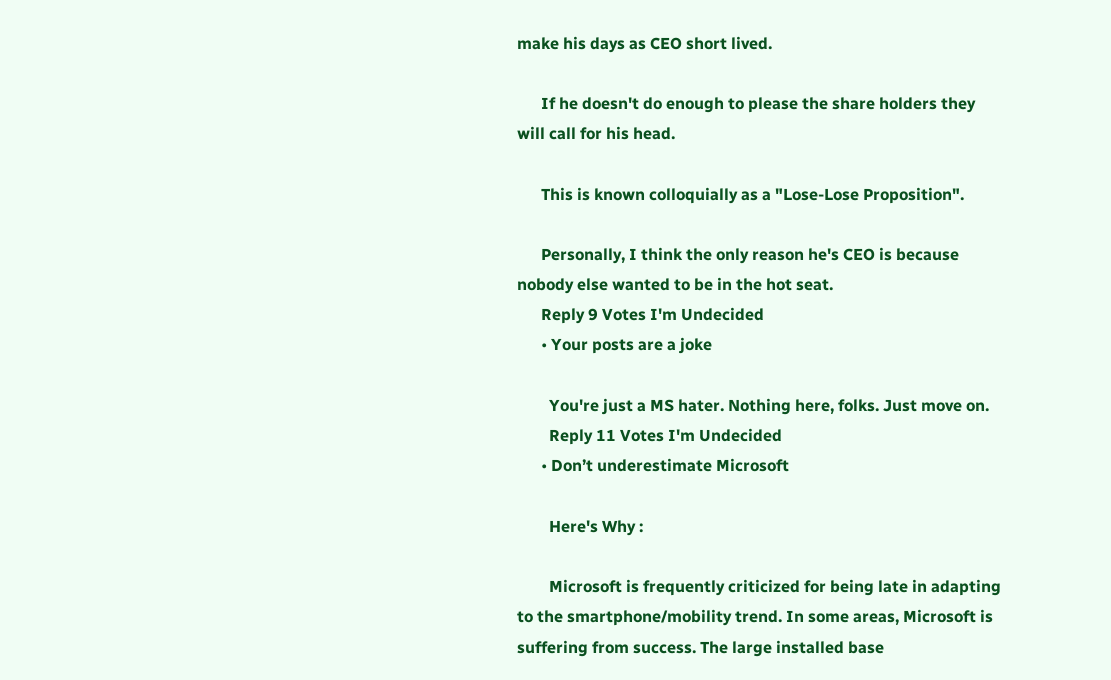make his days as CEO short lived.

      If he doesn't do enough to please the share holders they will call for his head.

      This is known colloquially as a "Lose-Lose Proposition".

      Personally, I think the only reason he's CEO is because nobody else wanted to be in the hot seat.
      Reply 9 Votes I'm Undecided
      • Your posts are a joke

        You're just a MS hater. Nothing here, folks. Just move on.
        Reply 11 Votes I'm Undecided
      • Don’t underestimate Microsoft

        Here's Why :

        Microsoft is frequently criticized for being late in adapting to the smartphone/mobility trend. In some areas, Microsoft is suffering from success. The large installed base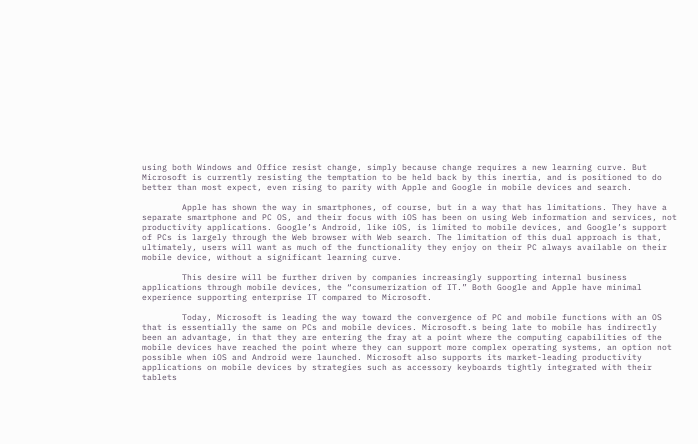using both Windows and Office resist change, simply because change requires a new learning curve. But Microsoft is currently resisting the temptation to be held back by this inertia, and is positioned to do better than most expect, even rising to parity with Apple and Google in mobile devices and search.

        Apple has shown the way in smartphones, of course, but in a way that has limitations. They have a separate smartphone and PC OS, and their focus with iOS has been on using Web information and services, not productivity applications. Google’s Android, like iOS, is limited to mobile devices, and Google’s support of PCs is largely through the Web browser with Web search. The limitation of this dual approach is that, ultimately, users will want as much of the functionality they enjoy on their PC always available on their mobile device, without a significant learning curve.

        This desire will be further driven by companies increasingly supporting internal business applications through mobile devices, the “consumerization of IT.” Both Google and Apple have minimal experience supporting enterprise IT compared to Microsoft.

        Today, Microsoft is leading the way toward the convergence of PC and mobile functions with an OS that is essentially the same on PCs and mobile devices. Microsoft.s being late to mobile has indirectly been an advantage, in that they are entering the fray at a point where the computing capabilities of the mobile devices have reached the point where they can support more complex operating systems, an option not possible when iOS and Android were launched. Microsoft also supports its market-leading productivity applications on mobile devices by strategies such as accessory keyboards tightly integrated with their tablets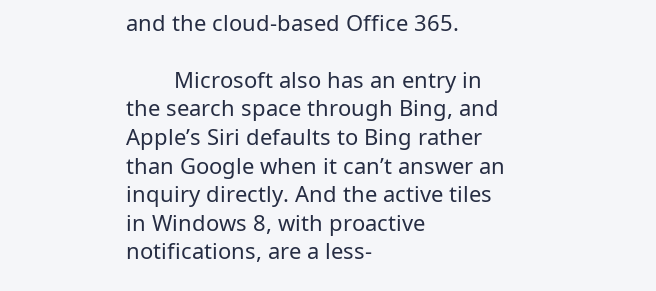and the cloud-based Office 365.

        Microsoft also has an entry in the search space through Bing, and Apple’s Siri defaults to Bing rather than Google when it can’t answer an inquiry directly. And the active tiles in Windows 8, with proactive notifications, are a less-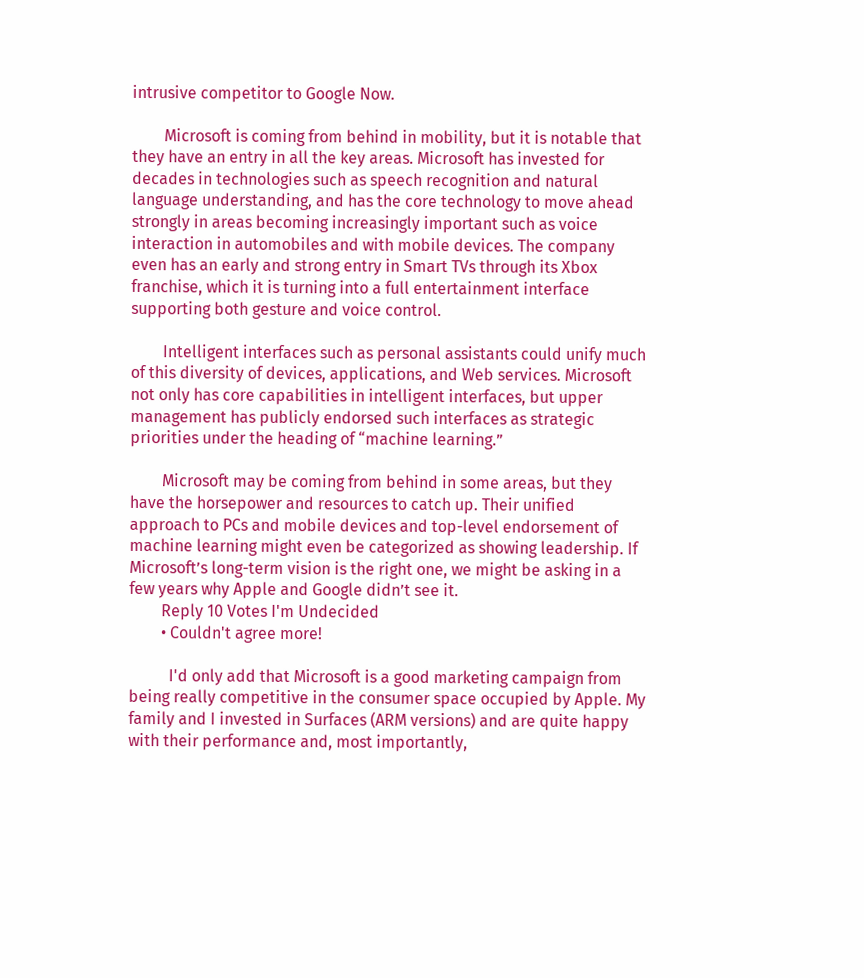intrusive competitor to Google Now.

        Microsoft is coming from behind in mobility, but it is notable that they have an entry in all the key areas. Microsoft has invested for decades in technologies such as speech recognition and natural language understanding, and has the core technology to move ahead strongly in areas becoming increasingly important such as voice interaction in automobiles and with mobile devices. The company even has an early and strong entry in Smart TVs through its Xbox franchise, which it is turning into a full entertainment interface supporting both gesture and voice control.

        Intelligent interfaces such as personal assistants could unify much of this diversity of devices, applications, and Web services. Microsoft not only has core capabilities in intelligent interfaces, but upper management has publicly endorsed such interfaces as strategic priorities under the heading of “machine learning.”

        Microsoft may be coming from behind in some areas, but they have the horsepower and resources to catch up. Their unified approach to PCs and mobile devices and top-level endorsement of machine learning might even be categorized as showing leadership. If Microsoft’s long-term vision is the right one, we might be asking in a few years why Apple and Google didn’t see it.
        Reply 10 Votes I'm Undecided
        • Couldn't agree more!

          I'd only add that Microsoft is a good marketing campaign from being really competitive in the consumer space occupied by Apple. My family and I invested in Surfaces (ARM versions) and are quite happy with their performance and, most importantly,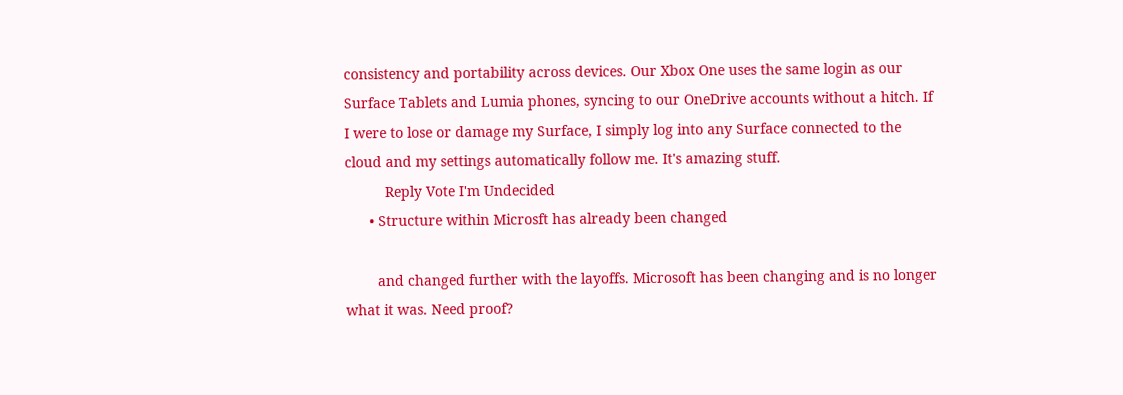consistency and portability across devices. Our Xbox One uses the same login as our Surface Tablets and Lumia phones, syncing to our OneDrive accounts without a hitch. If I were to lose or damage my Surface, I simply log into any Surface connected to the cloud and my settings automatically follow me. It's amazing stuff.
          Reply Vote I'm Undecided
      • Structure within Microsft has already been changed

        and changed further with the layoffs. Microsoft has been changing and is no longer what it was. Need proof?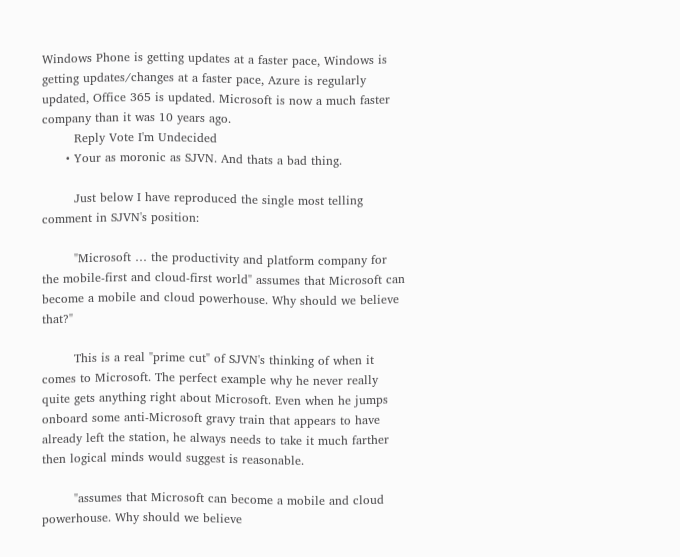Windows Phone is getting updates at a faster pace, Windows is getting updates/changes at a faster pace, Azure is regularly updated, Office 365 is updated. Microsoft is now a much faster company than it was 10 years ago.
        Reply Vote I'm Undecided
      • Your as moronic as SJVN. And thats a bad thing.

        Just below I have reproduced the single most telling comment in SJVN's position:

        "Microsoft … the productivity and platform company for the mobile-first and cloud-first world" assumes that Microsoft can become a mobile and cloud powerhouse. Why should we believe that?"

        This is a real "prime cut" of SJVN's thinking of when it comes to Microsoft. The perfect example why he never really quite gets anything right about Microsoft. Even when he jumps onboard some anti-Microsoft gravy train that appears to have already left the station, he always needs to take it much farther then logical minds would suggest is reasonable.

        "assumes that Microsoft can become a mobile and cloud powerhouse. Why should we believe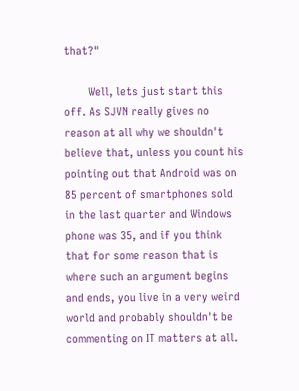that?"

        Well, lets just start this off. As SJVN really gives no reason at all why we shouldn't believe that, unless you count his pointing out that Android was on 85 percent of smartphones sold in the last quarter and Windows phone was 35, and if you think that for some reason that is where such an argument begins and ends, you live in a very weird world and probably shouldn't be commenting on IT matters at all.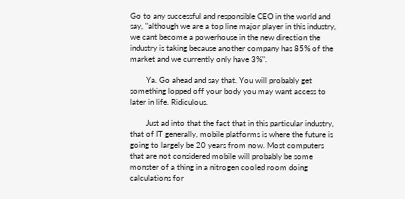Go to any successful and responsible CEO in the world and say, "although we are a top line major player in this industry, we cant become a powerhouse in the new direction the industry is taking because another company has 85% of the market and we currently only have 3%".

        Ya. Go ahead and say that. You will probably get something lopped off your body you may want access to later in life. Ridiculous.

        Just ad into that the fact that in this particular industry, that of IT generally, mobile platforms is where the future is going to largely be 20 years from now. Most computers that are not considered mobile will probably be some monster of a thing in a nitrogen cooled room doing calculations for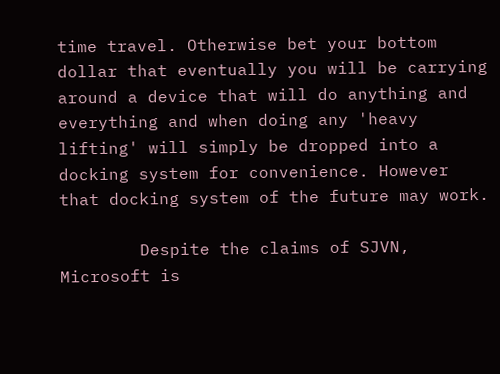time travel. Otherwise bet your bottom dollar that eventually you will be carrying around a device that will do anything and everything and when doing any 'heavy lifting' will simply be dropped into a docking system for convenience. However that docking system of the future may work.

        Despite the claims of SJVN, Microsoft is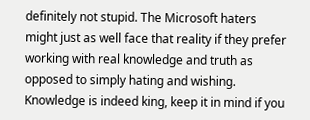definitely not stupid. The Microsoft haters might just as well face that reality if they prefer working with real knowledge and truth as opposed to simply hating and wishing. Knowledge is indeed king, keep it in mind if you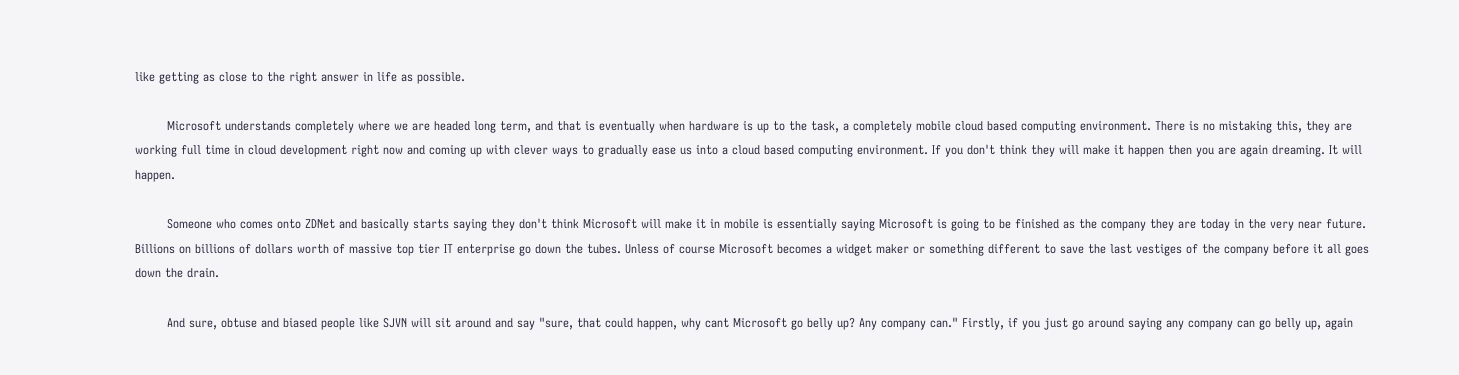like getting as close to the right answer in life as possible.

        Microsoft understands completely where we are headed long term, and that is eventually when hardware is up to the task, a completely mobile cloud based computing environment. There is no mistaking this, they are working full time in cloud development right now and coming up with clever ways to gradually ease us into a cloud based computing environment. If you don't think they will make it happen then you are again dreaming. It will happen.

        Someone who comes onto ZDNet and basically starts saying they don't think Microsoft will make it in mobile is essentially saying Microsoft is going to be finished as the company they are today in the very near future. Billions on billions of dollars worth of massive top tier IT enterprise go down the tubes. Unless of course Microsoft becomes a widget maker or something different to save the last vestiges of the company before it all goes down the drain.

        And sure, obtuse and biased people like SJVN will sit around and say "sure, that could happen, why cant Microsoft go belly up? Any company can." Firstly, if you just go around saying any company can go belly up, again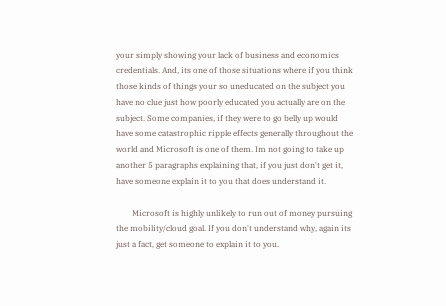your simply showing your lack of business and economics credentials. And, its one of those situations where if you think those kinds of things your so uneducated on the subject you have no clue just how poorly educated you actually are on the subject. Some companies, if they were to go belly up would have some catastrophic ripple effects generally throughout the world and Microsoft is one of them. Im not going to take up another 5 paragraphs explaining that, if you just don't get it, have someone explain it to you that does understand it.

        Microsoft is highly unlikely to run out of money pursuing the mobility/cloud goal. If you don't understand why, again its just a fact, get someone to explain it to you.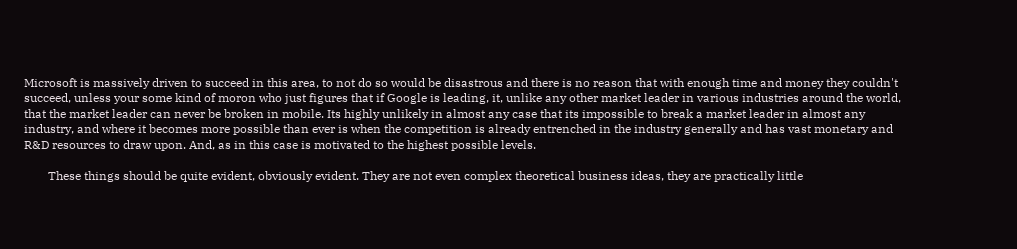Microsoft is massively driven to succeed in this area, to not do so would be disastrous and there is no reason that with enough time and money they couldn't succeed, unless your some kind of moron who just figures that if Google is leading, it, unlike any other market leader in various industries around the world, that the market leader can never be broken in mobile. Its highly unlikely in almost any case that its impossible to break a market leader in almost any industry, and where it becomes more possible than ever is when the competition is already entrenched in the industry generally and has vast monetary and R&D resources to draw upon. And, as in this case is motivated to the highest possible levels.

        These things should be quite evident, obviously evident. They are not even complex theoretical business ideas, they are practically little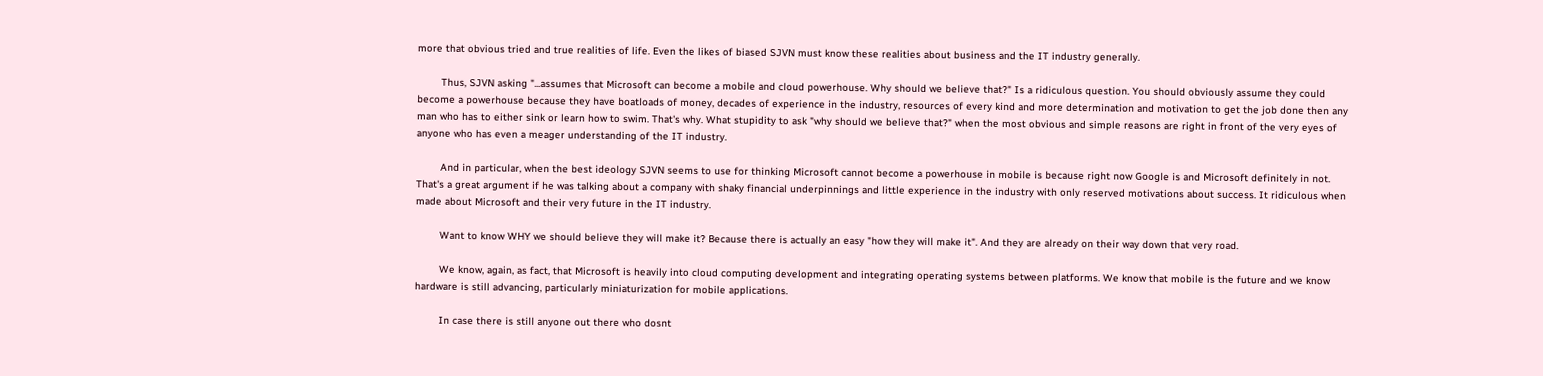more that obvious tried and true realities of life. Even the likes of biased SJVN must know these realities about business and the IT industry generally.

        Thus, SJVN asking "...assumes that Microsoft can become a mobile and cloud powerhouse. Why should we believe that?" Is a ridiculous question. You should obviously assume they could become a powerhouse because they have boatloads of money, decades of experience in the industry, resources of every kind and more determination and motivation to get the job done then any man who has to either sink or learn how to swim. That's why. What stupidity to ask "why should we believe that?" when the most obvious and simple reasons are right in front of the very eyes of anyone who has even a meager understanding of the IT industry.

        And in particular, when the best ideology SJVN seems to use for thinking Microsoft cannot become a powerhouse in mobile is because right now Google is and Microsoft definitely in not. That's a great argument if he was talking about a company with shaky financial underpinnings and little experience in the industry with only reserved motivations about success. It ridiculous when made about Microsoft and their very future in the IT industry.

        Want to know WHY we should believe they will make it? Because there is actually an easy "how they will make it". And they are already on their way down that very road.

        We know, again, as fact, that Microsoft is heavily into cloud computing development and integrating operating systems between platforms. We know that mobile is the future and we know hardware is still advancing, particularly miniaturization for mobile applications.

        In case there is still anyone out there who dosnt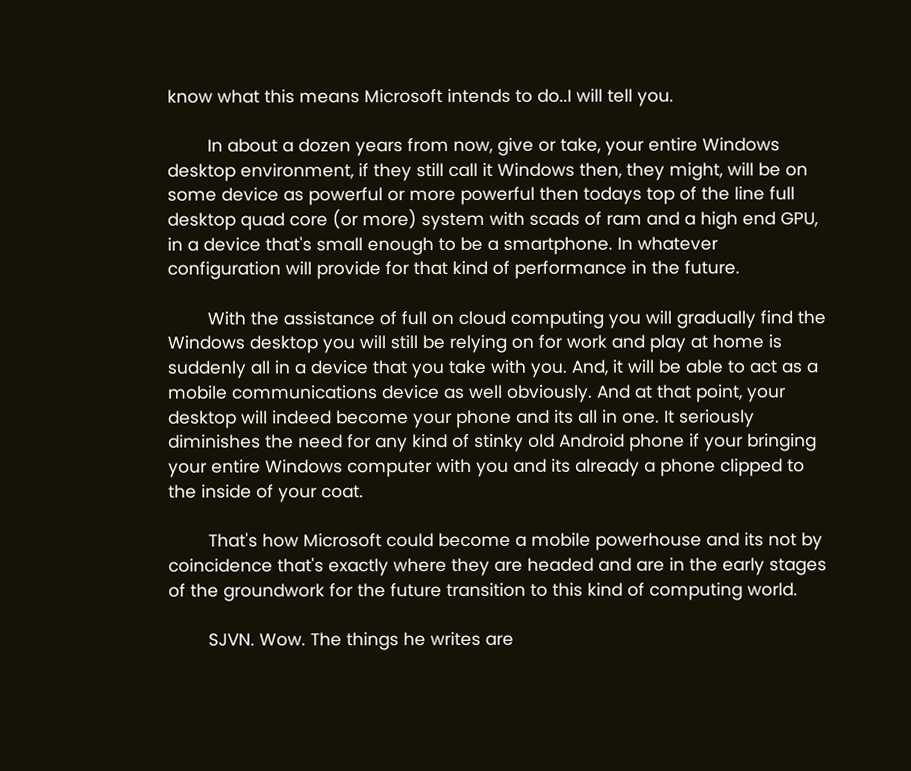know what this means Microsoft intends to do..I will tell you.

        In about a dozen years from now, give or take, your entire Windows desktop environment, if they still call it Windows then, they might, will be on some device as powerful or more powerful then todays top of the line full desktop quad core (or more) system with scads of ram and a high end GPU, in a device that's small enough to be a smartphone. In whatever configuration will provide for that kind of performance in the future.

        With the assistance of full on cloud computing you will gradually find the Windows desktop you will still be relying on for work and play at home is suddenly all in a device that you take with you. And, it will be able to act as a mobile communications device as well obviously. And at that point, your desktop will indeed become your phone and its all in one. It seriously diminishes the need for any kind of stinky old Android phone if your bringing your entire Windows computer with you and its already a phone clipped to the inside of your coat.

        That's how Microsoft could become a mobile powerhouse and its not by coincidence that's exactly where they are headed and are in the early stages of the groundwork for the future transition to this kind of computing world.

        SJVN. Wow. The things he writes are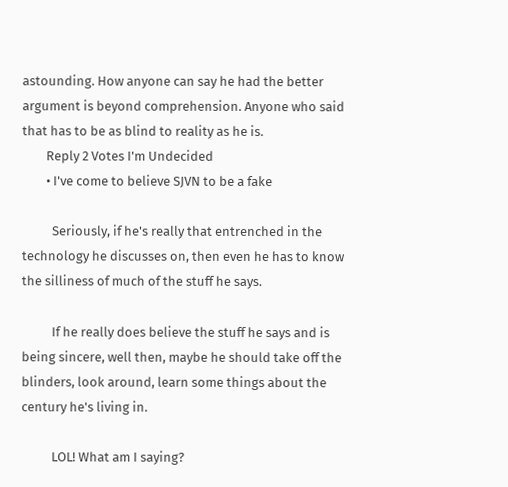astounding. How anyone can say he had the better argument is beyond comprehension. Anyone who said that has to be as blind to reality as he is.
        Reply 2 Votes I'm Undecided
        • I've come to believe SJVN to be a fake

          Seriously, if he's really that entrenched in the technology he discusses on, then even he has to know the silliness of much of the stuff he says.

          If he really does believe the stuff he says and is being sincere, well then, maybe he should take off the blinders, look around, learn some things about the century he's living in.

          LOL! What am I saying?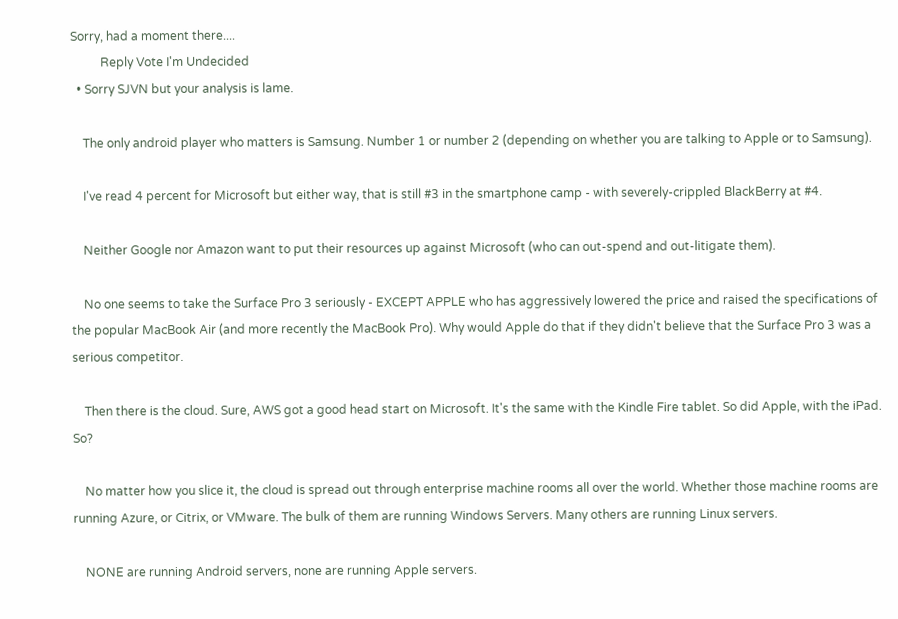Sorry, had a moment there....
          Reply Vote I'm Undecided
  • Sorry SJVN but your analysis is lame.

    The only android player who matters is Samsung. Number 1 or number 2 (depending on whether you are talking to Apple or to Samsung).

    I've read 4 percent for Microsoft but either way, that is still #3 in the smartphone camp - with severely-crippled BlackBerry at #4.

    Neither Google nor Amazon want to put their resources up against Microsoft (who can out-spend and out-litigate them).

    No one seems to take the Surface Pro 3 seriously - EXCEPT APPLE who has aggressively lowered the price and raised the specifications of the popular MacBook Air (and more recently the MacBook Pro). Why would Apple do that if they didn't believe that the Surface Pro 3 was a serious competitor.

    Then there is the cloud. Sure, AWS got a good head start on Microsoft. It's the same with the Kindle Fire tablet. So did Apple, with the iPad. So?

    No matter how you slice it, the cloud is spread out through enterprise machine rooms all over the world. Whether those machine rooms are running Azure, or Citrix, or VMware. The bulk of them are running Windows Servers. Many others are running Linux servers.

    NONE are running Android servers, none are running Apple servers.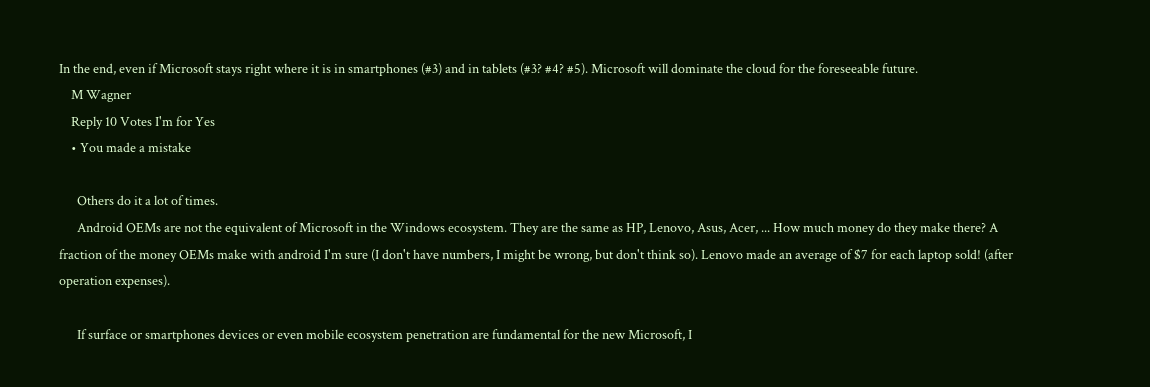In the end, even if Microsoft stays right where it is in smartphones (#3) and in tablets (#3? #4? #5). Microsoft will dominate the cloud for the foreseeable future.
    M Wagner
    Reply 10 Votes I'm for Yes
    • You made a mistake

      Others do it a lot of times.
      Android OEMs are not the equivalent of Microsoft in the Windows ecosystem. They are the same as HP, Lenovo, Asus, Acer, ... How much money do they make there? A fraction of the money OEMs make with android I'm sure (I don't have numbers, I might be wrong, but don't think so). Lenovo made an average of $7 for each laptop sold! (after operation expenses).

      If surface or smartphones devices or even mobile ecosystem penetration are fundamental for the new Microsoft, I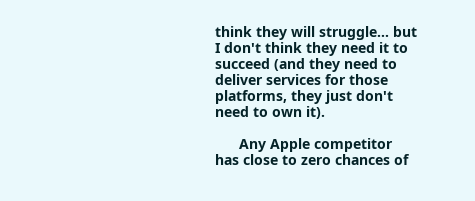think they will struggle... but I don't think they need it to succeed (and they need to deliver services for those platforms, they just don't need to own it).

      Any Apple competitor has close to zero chances of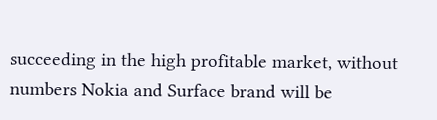succeeding in the high profitable market, without numbers Nokia and Surface brand will be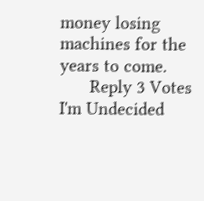money losing machines for the years to come.
      Reply 3 Votes I'm Undecided